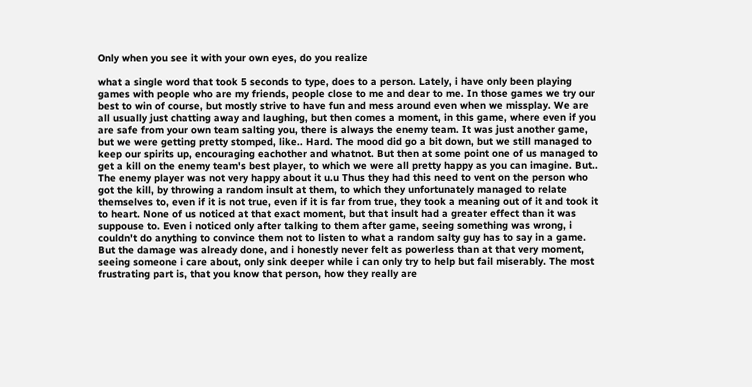Only when you see it with your own eyes, do you realize

what a single word that took 5 seconds to type, does to a person. Lately, i have only been playing games with people who are my friends, people close to me and dear to me. In those games we try our best to win of course, but mostly strive to have fun and mess around even when we missplay. We are all usually just chatting away and laughing, but then comes a moment, in this game, where even if you are safe from your own team salting you, there is always the enemy team. It was just another game, but we were getting pretty stomped, like.. Hard. The mood did go a bit down, but we still managed to keep our spirits up, encouraging eachother and whatnot. But then at some point one of us managed to get a kill on the enemy team's best player, to which we were all pretty happy as you can imagine. But.. The enemy player was not very happy about it u.u Thus they had this need to vent on the person who got the kill, by throwing a random insult at them, to which they unfortunately managed to relate themselves to, even if it is not true, even if it is far from true, they took a meaning out of it and took it to heart. None of us noticed at that exact moment, but that insult had a greater effect than it was suppouse to. Even i noticed only after talking to them after game, seeing something was wrong, i couldn't do anything to convince them not to listen to what a random salty guy has to say in a game. But the damage was already done, and i honestly never felt as powerless than at that very moment, seeing someone i care about, only sink deeper while i can only try to help but fail miserably. The most frustrating part is, that you know that person, how they really are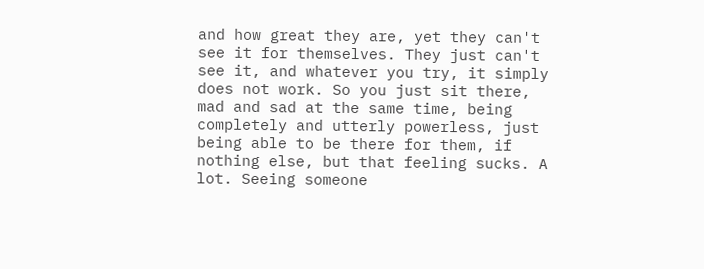and how great they are, yet they can't see it for themselves. They just can't see it, and whatever you try, it simply does not work. So you just sit there, mad and sad at the same time, being completely and utterly powerless, just being able to be there for them, if nothing else, but that feeling sucks. A lot. Seeing someone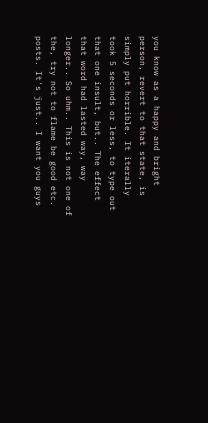you know as a happy and bright person, revert to that state, is simply put horrible. It iterally took 5 seconds or less, to type out that one insult, but.. The effect that word had lasted way, way longer.. So uhm.. This is not one of the, try not to flame be good etc. posts. It's just.. I want you guys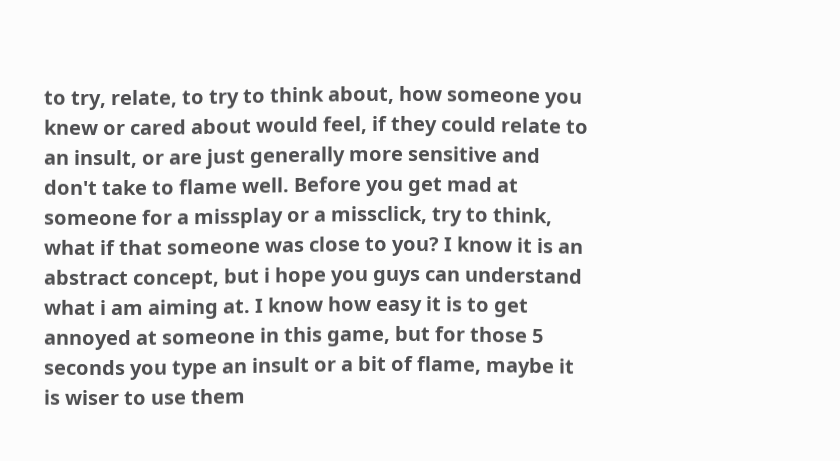to try, relate, to try to think about, how someone you knew or cared about would feel, if they could relate to an insult, or are just generally more sensitive and don't take to flame well. Before you get mad at someone for a missplay or a missclick, try to think, what if that someone was close to you? I know it is an abstract concept, but i hope you guys can understand what i am aiming at. I know how easy it is to get annoyed at someone in this game, but for those 5 seconds you type an insult or a bit of flame, maybe it is wiser to use them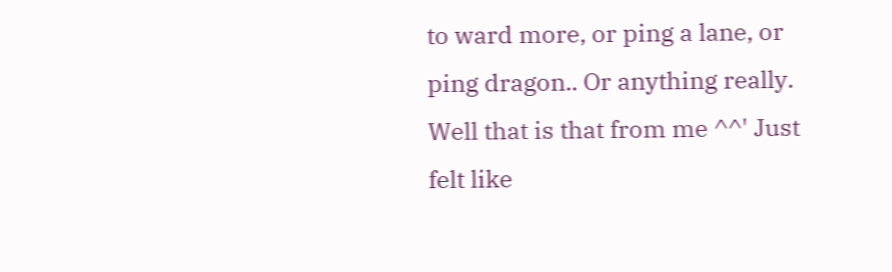to ward more, or ping a lane, or ping dragon.. Or anything really. Well that is that from me ^^' Just felt like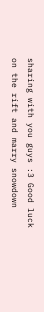sharing with you guys :3 Good luck on the rift and marry snowdown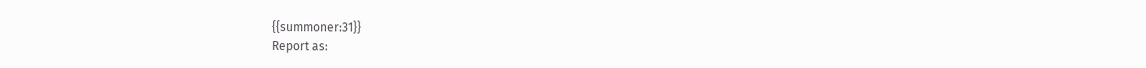{{summoner:31}}
Report as: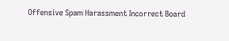Offensive Spam Harassment Incorrect Board